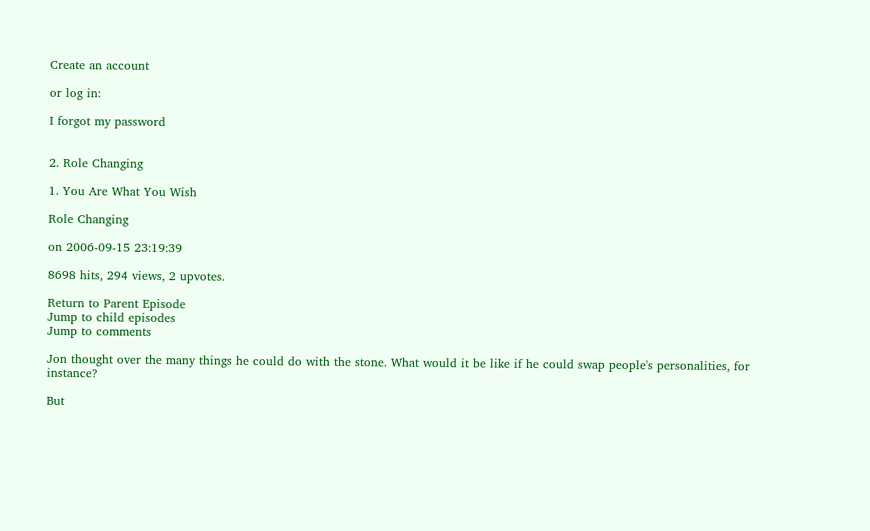Create an account

or log in:

I forgot my password


2. Role Changing

1. You Are What You Wish

Role Changing

on 2006-09-15 23:19:39

8698 hits, 294 views, 2 upvotes.

Return to Parent Episode
Jump to child episodes
Jump to comments

Jon thought over the many things he could do with the stone. What would it be like if he could swap people's personalities, for instance?

But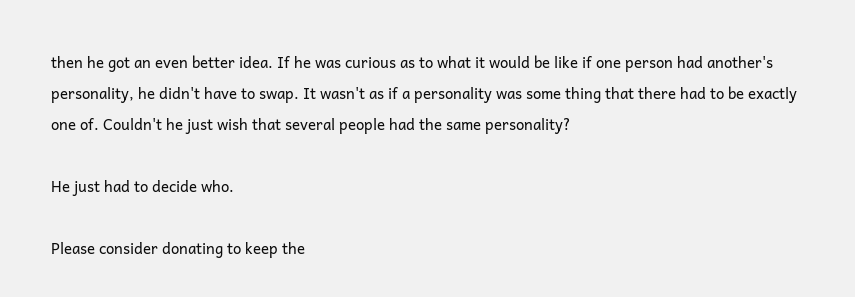then he got an even better idea. If he was curious as to what it would be like if one person had another's personality, he didn't have to swap. It wasn't as if a personality was some thing that there had to be exactly one of. Couldn't he just wish that several people had the same personality?

He just had to decide who.

Please consider donating to keep the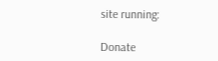site running:

Donate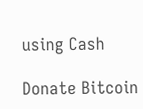using Cash

Donate Bitcoin